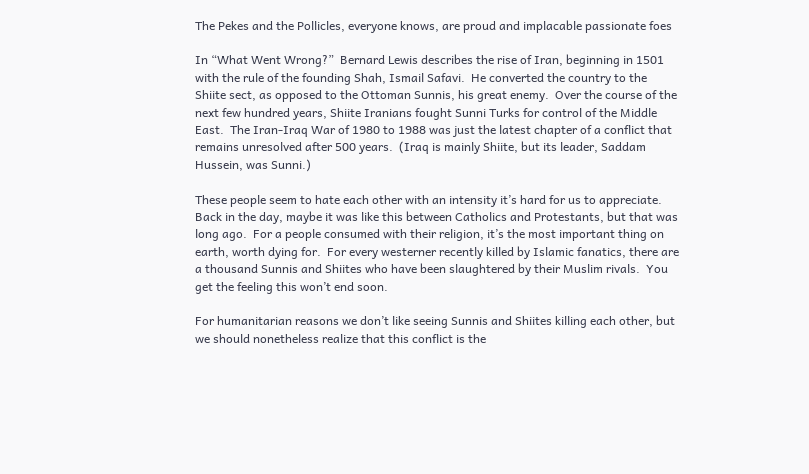The Pekes and the Pollicles, everyone knows, are proud and implacable passionate foes

In “What Went Wrong?”  Bernard Lewis describes the rise of Iran, beginning in 1501 with the rule of the founding Shah, Ismail Safavi.  He converted the country to the Shiite sect, as opposed to the Ottoman Sunnis, his great enemy.  Over the course of the next few hundred years, Shiite Iranians fought Sunni Turks for control of the Middle East.  The Iran-Iraq War of 1980 to 1988 was just the latest chapter of a conflict that remains unresolved after 500 years.  (Iraq is mainly Shiite, but its leader, Saddam Hussein, was Sunni.)

These people seem to hate each other with an intensity it’s hard for us to appreciate.  Back in the day, maybe it was like this between Catholics and Protestants, but that was long ago.  For a people consumed with their religion, it’s the most important thing on earth, worth dying for.  For every westerner recently killed by Islamic fanatics, there are a thousand Sunnis and Shiites who have been slaughtered by their Muslim rivals.  You get the feeling this won’t end soon.

For humanitarian reasons we don’t like seeing Sunnis and Shiites killing each other, but we should nonetheless realize that this conflict is the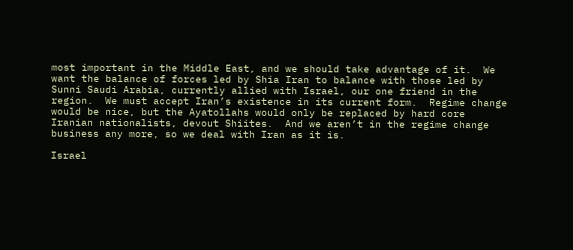most important in the Middle East, and we should take advantage of it.  We want the balance of forces led by Shia Iran to balance with those led by Sunni Saudi Arabia, currently allied with Israel, our one friend in the region.  We must accept Iran’s existence in its current form.  Regime change would be nice, but the Ayatollahs would only be replaced by hard core Iranian nationalists, devout Shiites.  And we aren’t in the regime change business any more, so we deal with Iran as it is.

Israel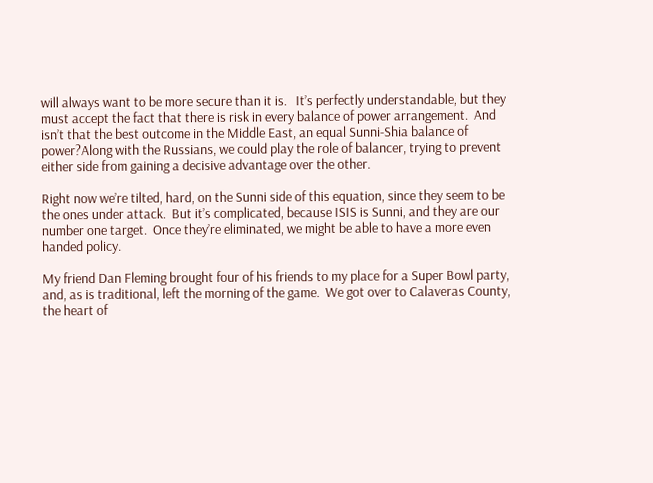will always want to be more secure than it is.   It’s perfectly understandable, but they must accept the fact that there is risk in every balance of power arrangement.  And isn’t that the best outcome in the Middle East, an equal Sunni-Shia balance of power?Along with the Russians, we could play the role of balancer, trying to prevent either side from gaining a decisive advantage over the other.

Right now we’re tilted, hard, on the Sunni side of this equation, since they seem to be the ones under attack.  But it’s complicated, because ISIS is Sunni, and they are our number one target.  Once they’re eliminated, we might be able to have a more even handed policy.

My friend Dan Fleming brought four of his friends to my place for a Super Bowl party, and, as is traditional, left the morning of the game.  We got over to Calaveras County, the heart of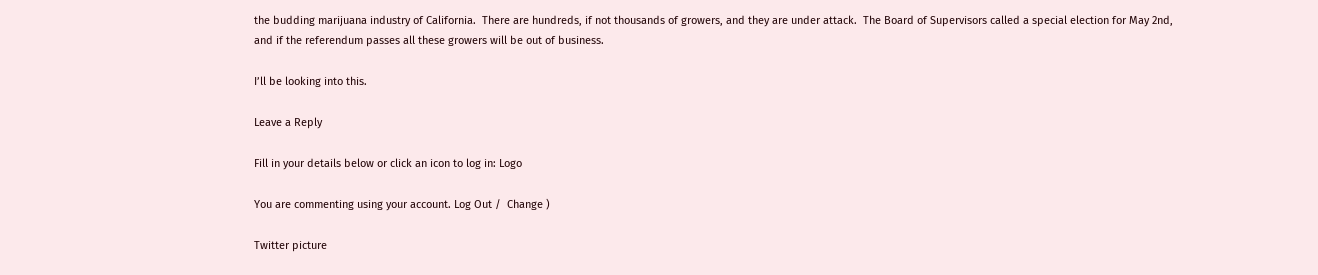the budding marijuana industry of California.  There are hundreds, if not thousands of growers, and they are under attack.  The Board of Supervisors called a special election for May 2nd, and if the referendum passes all these growers will be out of business.

I’ll be looking into this.

Leave a Reply

Fill in your details below or click an icon to log in: Logo

You are commenting using your account. Log Out /  Change )

Twitter picture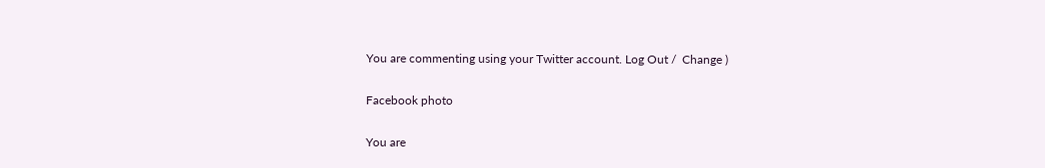You are commenting using your Twitter account. Log Out /  Change )

Facebook photo

You are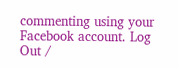commenting using your Facebook account. Log Out /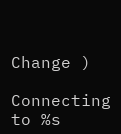Change )

Connecting to %s